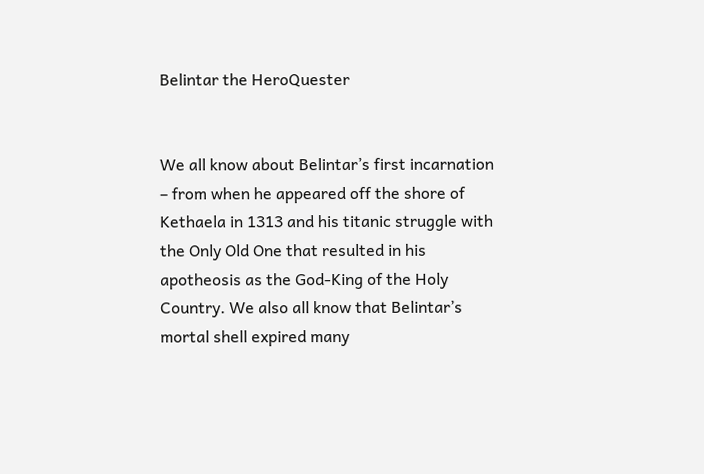Belintar the HeroQuester


We all know about Belintar’s first incarnation – from when he appeared off the shore of Kethaela in 1313 and his titanic struggle with the Only Old One that resulted in his apotheosis as the God-King of the Holy Country. We also all know that Belintar’s mortal shell expired many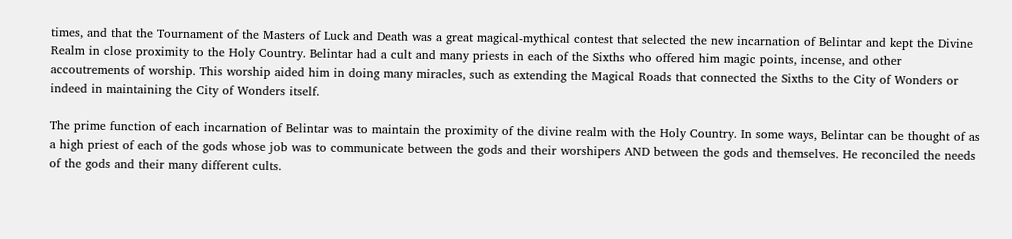times, and that the Tournament of the Masters of Luck and Death was a great magical-mythical contest that selected the new incarnation of Belintar and kept the Divine Realm in close proximity to the Holy Country. Belintar had a cult and many priests in each of the Sixths who offered him magic points, incense, and other accoutrements of worship. This worship aided him in doing many miracles, such as extending the Magical Roads that connected the Sixths to the City of Wonders or indeed in maintaining the City of Wonders itself.

The prime function of each incarnation of Belintar was to maintain the proximity of the divine realm with the Holy Country. In some ways, Belintar can be thought of as a high priest of each of the gods whose job was to communicate between the gods and their worshipers AND between the gods and themselves. He reconciled the needs of the gods and their many different cults.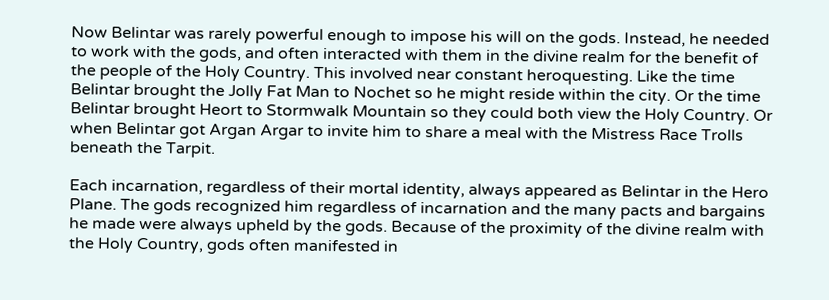Now Belintar was rarely powerful enough to impose his will on the gods. Instead, he needed to work with the gods, and often interacted with them in the divine realm for the benefit of the people of the Holy Country. This involved near constant heroquesting. Like the time Belintar brought the Jolly Fat Man to Nochet so he might reside within the city. Or the time Belintar brought Heort to Stormwalk Mountain so they could both view the Holy Country. Or when Belintar got Argan Argar to invite him to share a meal with the Mistress Race Trolls beneath the Tarpit.

Each incarnation, regardless of their mortal identity, always appeared as Belintar in the Hero Plane. The gods recognized him regardless of incarnation and the many pacts and bargains he made were always upheld by the gods. Because of the proximity of the divine realm with the Holy Country, gods often manifested in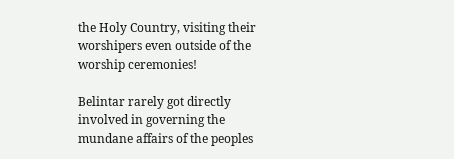the Holy Country, visiting their worshipers even outside of the worship ceremonies!

Belintar rarely got directly involved in governing the mundane affairs of the peoples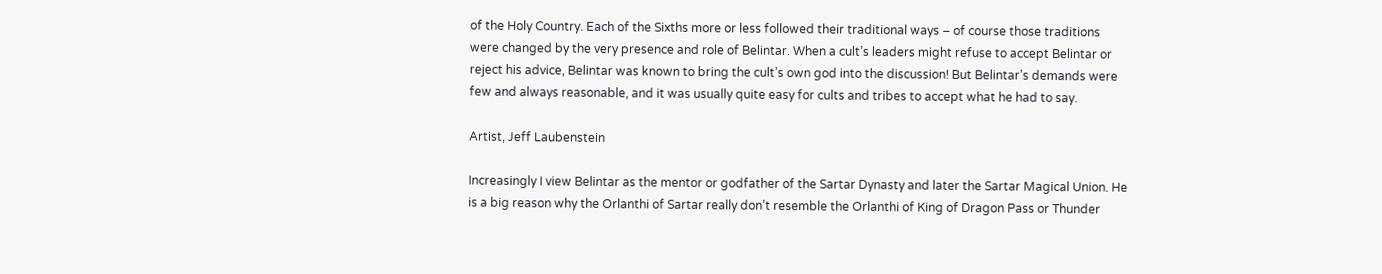of the Holy Country. Each of the Sixths more or less followed their traditional ways – of course those traditions were changed by the very presence and role of Belintar. When a cult’s leaders might refuse to accept Belintar or reject his advice, Belintar was known to bring the cult’s own god into the discussion! But Belintar’s demands were few and always reasonable, and it was usually quite easy for cults and tribes to accept what he had to say.

Artist, Jeff Laubenstein

Increasingly I view Belintar as the mentor or godfather of the Sartar Dynasty and later the Sartar Magical Union. He is a big reason why the Orlanthi of Sartar really don’t resemble the Orlanthi of King of Dragon Pass or Thunder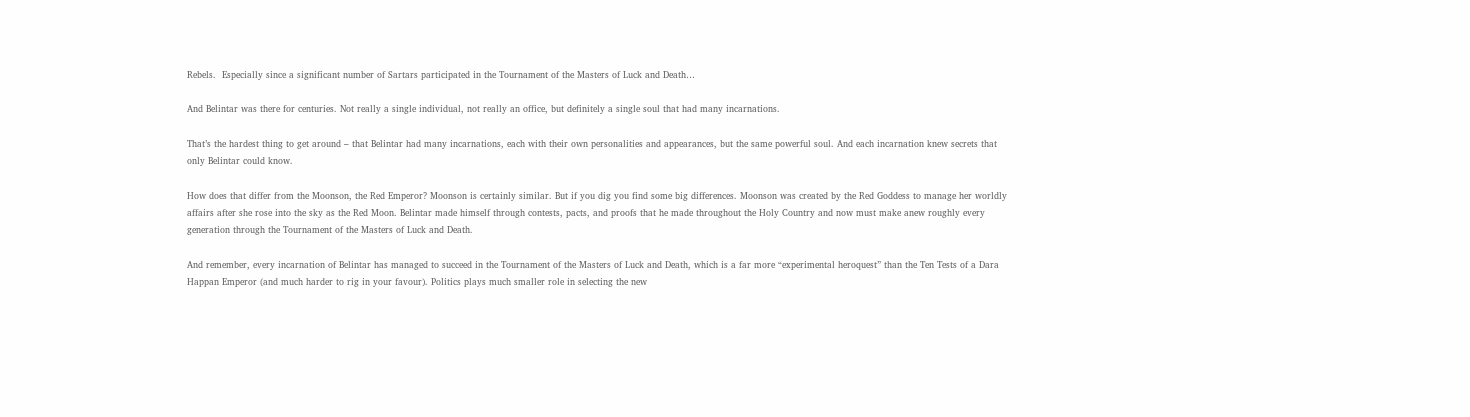Rebels.  Especially since a significant number of Sartars participated in the Tournament of the Masters of Luck and Death…

And Belintar was there for centuries. Not really a single individual, not really an office, but definitely a single soul that had many incarnations.

That’s the hardest thing to get around – that Belintar had many incarnations, each with their own personalities and appearances, but the same powerful soul. And each incarnation knew secrets that only Belintar could know.

How does that differ from the Moonson, the Red Emperor? Moonson is certainly similar. But if you dig you find some big differences. Moonson was created by the Red Goddess to manage her worldly affairs after she rose into the sky as the Red Moon. Belintar made himself through contests, pacts, and proofs that he made throughout the Holy Country and now must make anew roughly every generation through the Tournament of the Masters of Luck and Death.

And remember, every incarnation of Belintar has managed to succeed in the Tournament of the Masters of Luck and Death, which is a far more “experimental heroquest” than the Ten Tests of a Dara Happan Emperor (and much harder to rig in your favour). Politics plays much smaller role in selecting the new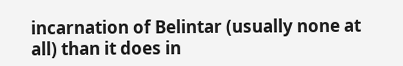incarnation of Belintar (usually none at all) than it does in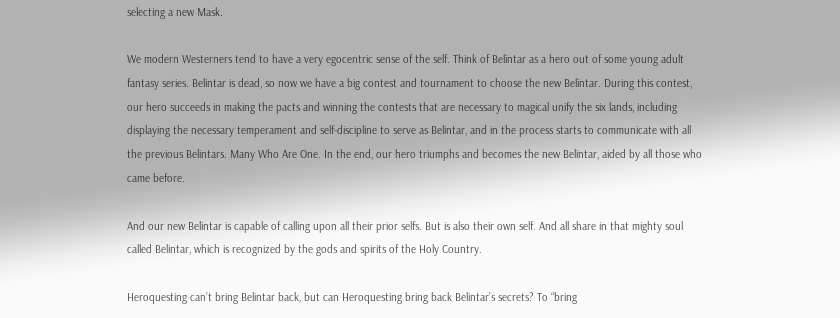selecting a new Mask.

We modern Westerners tend to have a very egocentric sense of the self. Think of Belintar as a hero out of some young adult fantasy series. Belintar is dead, so now we have a big contest and tournament to choose the new Belintar. During this contest, our hero succeeds in making the pacts and winning the contests that are necessary to magical unify the six lands, including displaying the necessary temperament and self-discipline to serve as Belintar, and in the process starts to communicate with all the previous Belintars. Many Who Are One. In the end, our hero triumphs and becomes the new Belintar, aided by all those who came before.

And our new Belintar is capable of calling upon all their prior selfs. But is also their own self. And all share in that mighty soul called Belintar, which is recognized by the gods and spirits of the Holy Country.

Heroquesting can’t bring Belintar back, but can Heroquesting bring back Belintar’s secrets? To “bring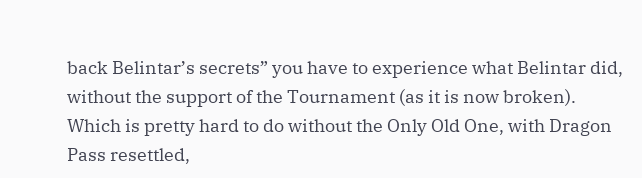back Belintar’s secrets” you have to experience what Belintar did, without the support of the Tournament (as it is now broken). Which is pretty hard to do without the Only Old One, with Dragon Pass resettled,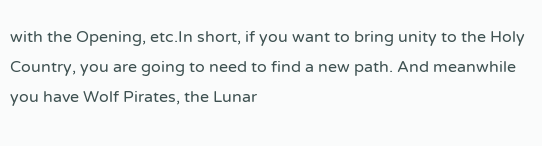with the Opening, etc.In short, if you want to bring unity to the Holy Country, you are going to need to find a new path. And meanwhile you have Wolf Pirates, the Lunar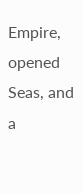Empire, opened Seas, and a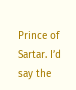Prince of Sartar. I’d say the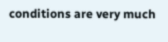conditions are very much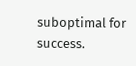suboptimal for success.